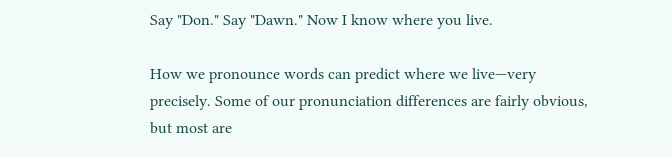Say "Don." Say "Dawn." Now I know where you live.

How we pronounce words can predict where we live—very precisely. Some of our pronunciation differences are fairly obvious, but most are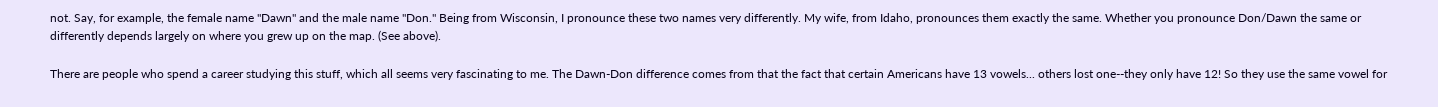not. Say, for example, the female name "Dawn" and the male name "Don." Being from Wisconsin, I pronounce these two names very differently. My wife, from Idaho, pronounces them exactly the same. Whether you pronounce Don/Dawn the same or differently depends largely on where you grew up on the map. (See above).

There are people who spend a career studying this stuff, which all seems very fascinating to me. The Dawn-Don difference comes from that the fact that certain Americans have 13 vowels... others lost one--they only have 12! So they use the same vowel for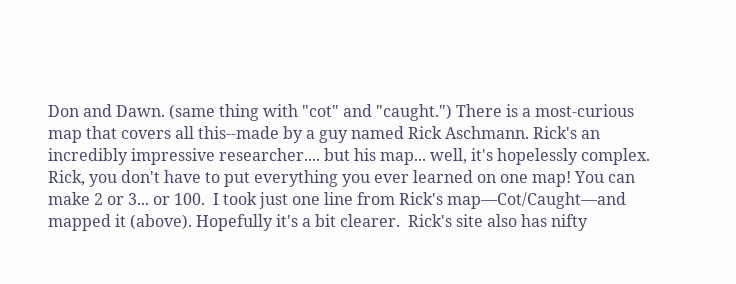Don and Dawn. (same thing with "cot" and "caught.") There is a most-curious map that covers all this--made by a guy named Rick Aschmann. Rick's an incredibly impressive researcher.... but his map... well, it's hopelessly complex. Rick, you don't have to put everything you ever learned on one map! You can make 2 or 3... or 100.  I took just one line from Rick's map—Cot/Caught—and mapped it (above). Hopefully it's a bit clearer.  Rick's site also has nifty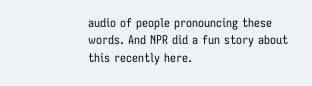audio of people pronouncing these words. And NPR did a fun story about this recently here.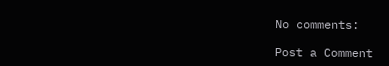No comments:

Post a Comment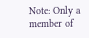Note: Only a member of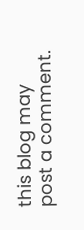this blog may post a comment.